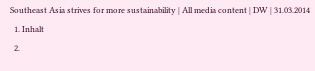Southeast Asia strives for more sustainability | All media content | DW | 31.03.2014
  1. Inhalt
  2.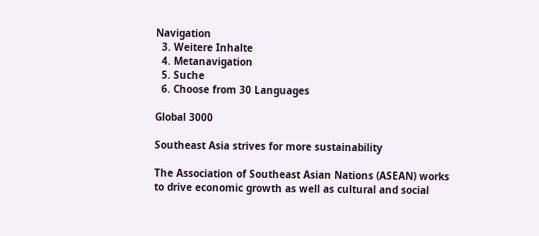Navigation
  3. Weitere Inhalte
  4. Metanavigation
  5. Suche
  6. Choose from 30 Languages

Global 3000

Southeast Asia strives for more sustainability

The Association of Southeast Asian Nations (ASEAN) works to drive economic growth as well as cultural and social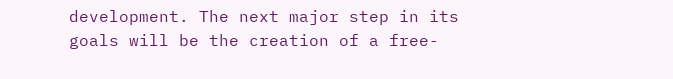development. The next major step in its goals will be the creation of a free-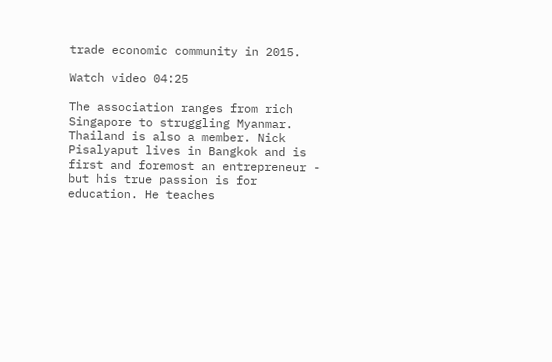trade economic community in 2015.

Watch video 04:25

The association ranges from rich Singapore to struggling Myanmar. Thailand is also a member. Nick Pisalyaput lives in Bangkok and is first and foremost an entrepreneur - but his true passion is for education. He teaches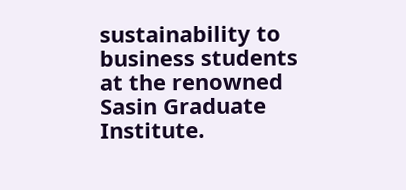sustainability to business students at the renowned Sasin Graduate Institute.